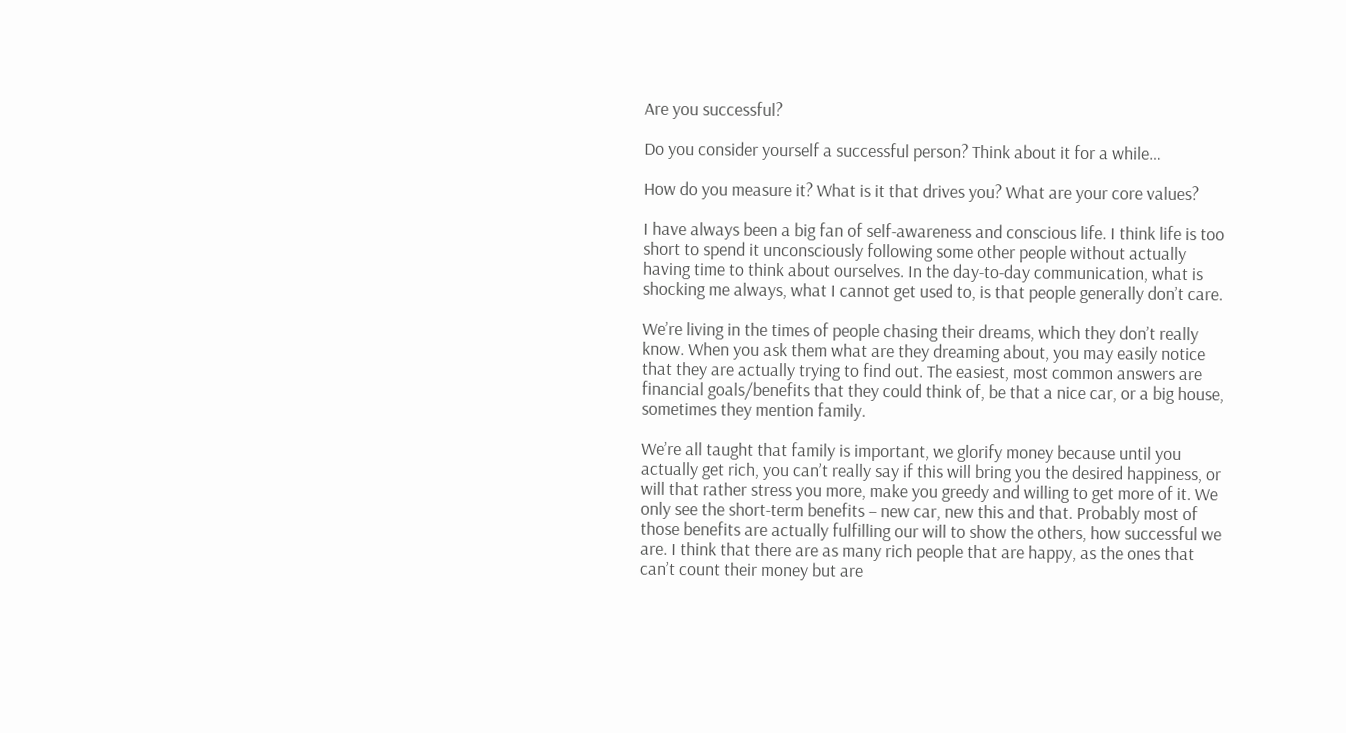Are you successful?

Do you consider yourself a successful person? Think about it for a while…

How do you measure it? What is it that drives you? What are your core values?

I have always been a big fan of self-awareness and conscious life. I think life is too short to spend it unconsciously following some other people without actually having time to think about ourselves. In the day-to-day communication, what is shocking me always, what I cannot get used to, is that people generally don’t care.

We’re living in the times of people chasing their dreams, which they don’t really know. When you ask them what are they dreaming about, you may easily notice that they are actually trying to find out. The easiest, most common answers are financial goals/benefits that they could think of, be that a nice car, or a big house, sometimes they mention family.

We’re all taught that family is important, we glorify money because until you actually get rich, you can’t really say if this will bring you the desired happiness, or will that rather stress you more, make you greedy and willing to get more of it. We only see the short-term benefits – new car, new this and that. Probably most of those benefits are actually fulfilling our will to show the others, how successful we are. I think that there are as many rich people that are happy, as the ones that can’t count their money but are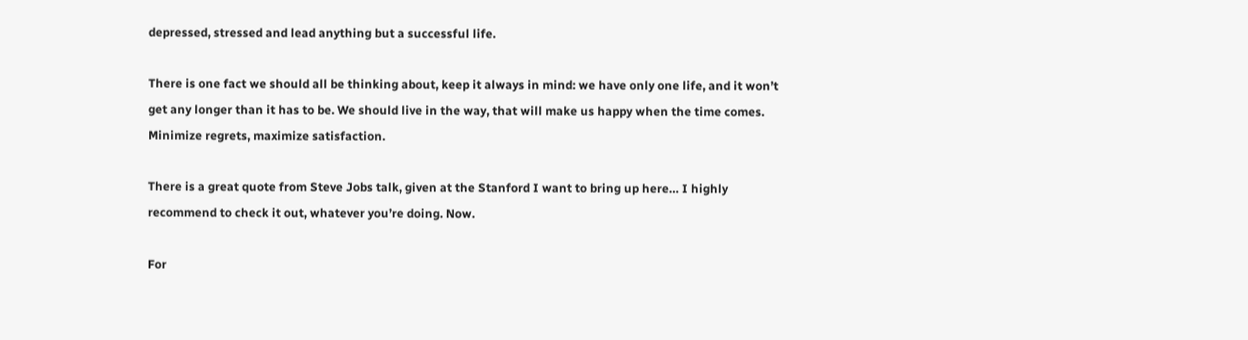depressed, stressed and lead anything but a successful life.

There is one fact we should all be thinking about, keep it always in mind: we have only one life, and it won’t get any longer than it has to be. We should live in the way, that will make us happy when the time comes. Minimize regrets, maximize satisfaction.

There is a great quote from Steve Jobs talk, given at the Stanford I want to bring up here… I highly recommend to check it out, whatever you’re doing. Now.

For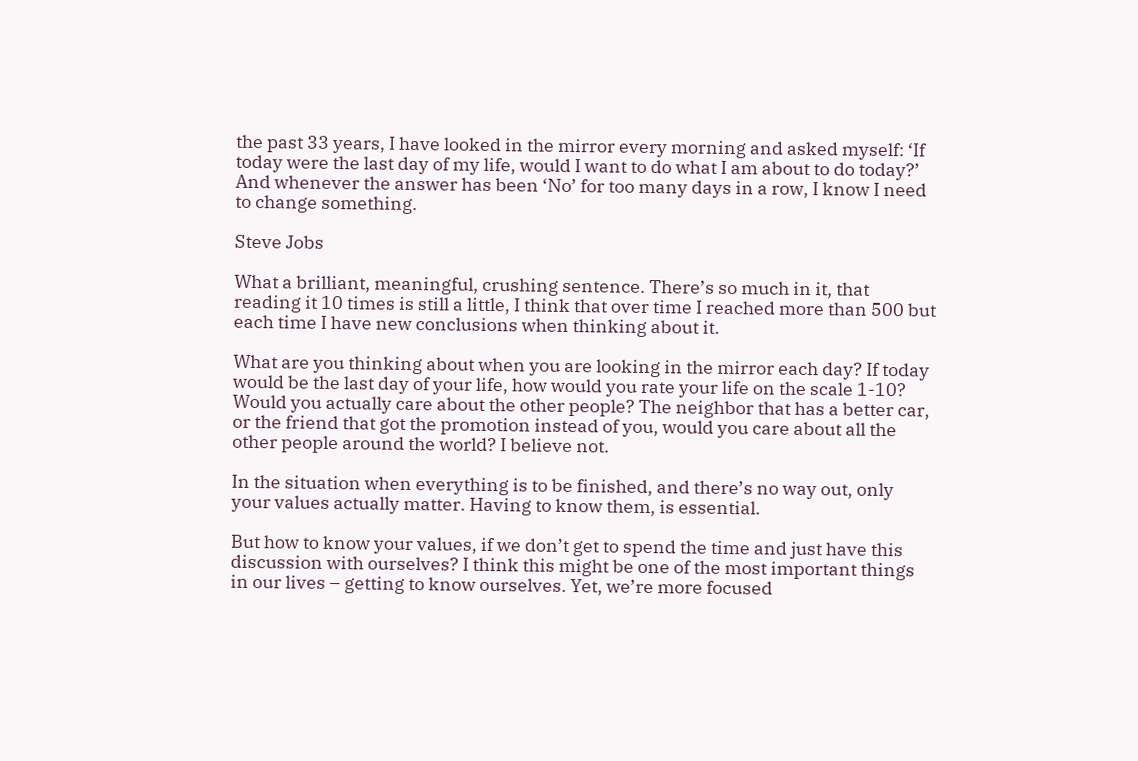the past 33 years, I have looked in the mirror every morning and asked myself: ‘If today were the last day of my life, would I want to do what I am about to do today?’ And whenever the answer has been ‘No’ for too many days in a row, I know I need to change something.

Steve Jobs

What a brilliant, meaningful, crushing sentence. There’s so much in it, that reading it 10 times is still a little, I think that over time I reached more than 500 but each time I have new conclusions when thinking about it.

What are you thinking about when you are looking in the mirror each day? If today would be the last day of your life, how would you rate your life on the scale 1-10? Would you actually care about the other people? The neighbor that has a better car, or the friend that got the promotion instead of you, would you care about all the other people around the world? I believe not.

In the situation when everything is to be finished, and there’s no way out, only your values actually matter. Having to know them, is essential.

But how to know your values, if we don’t get to spend the time and just have this discussion with ourselves? I think this might be one of the most important things in our lives – getting to know ourselves. Yet, we’re more focused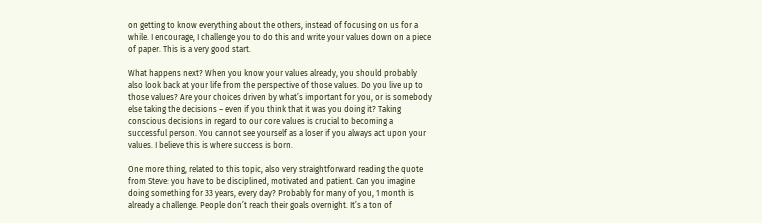on getting to know everything about the others, instead of focusing on us for a while. I encourage, I challenge you to do this and write your values down on a piece of paper. This is a very good start.

What happens next? When you know your values already, you should probably also look back at your life from the perspective of those values. Do you live up to those values? Are your choices driven by what’s important for you, or is somebody else taking the decisions – even if you think that it was you doing it? Taking conscious decisions in regard to our core values is crucial to becoming a successful person. You cannot see yourself as a loser if you always act upon your values. I believe this is where success is born.

One more thing, related to this topic, also very straightforward reading the quote from Steve: you have to be disciplined, motivated and patient. Can you imagine doing something for 33 years, every day? Probably for many of you, 1 month is already a challenge. People don’t reach their goals overnight. It’s a ton of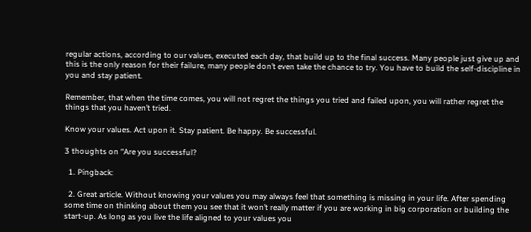regular actions, according to our values, executed each day, that build up to the final success. Many people just give up and this is the only reason for their failure, many people don’t even take the chance to try. You have to build the self-discipline in you and stay patient.

Remember, that when the time comes, you will not regret the things you tried and failed upon, you will rather regret the things that you haven’t tried.

Know your values. Act upon it. Stay patient. Be happy. Be successful.

3 thoughts on “Are you successful?

  1. Pingback:

  2. Great article. Without knowing your values you may always feel that something is missing in your life. After spending some time on thinking about them you see that it won’t really matter if you are working in big corporation or building the start-up. As long as you live the life aligned to your values you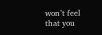won’t feel that you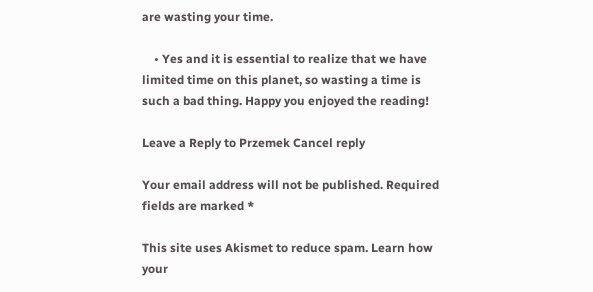are wasting your time.

    • Yes and it is essential to realize that we have limited time on this planet, so wasting a time is such a bad thing. Happy you enjoyed the reading!

Leave a Reply to Przemek Cancel reply

Your email address will not be published. Required fields are marked *

This site uses Akismet to reduce spam. Learn how your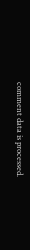comment data is processed.